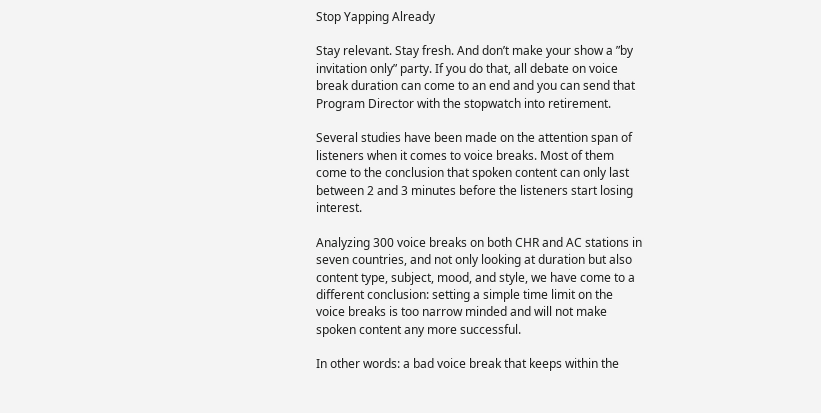Stop Yapping Already

Stay relevant. Stay fresh. And don’t make your show a ”by invitation only” party. If you do that, all debate on voice break duration can come to an end and you can send that Program Director with the stopwatch into retirement.

Several studies have been made on the attention span of listeners when it comes to voice breaks. Most of them come to the conclusion that spoken content can only last between 2 and 3 minutes before the listeners start losing interest.

Analyzing 300 voice breaks on both CHR and AC stations in seven countries, and not only looking at duration but also content type, subject, mood, and style, we have come to a different conclusion: setting a simple time limit on the voice breaks is too narrow minded and will not make spoken content any more successful.

In other words: a bad voice break that keeps within the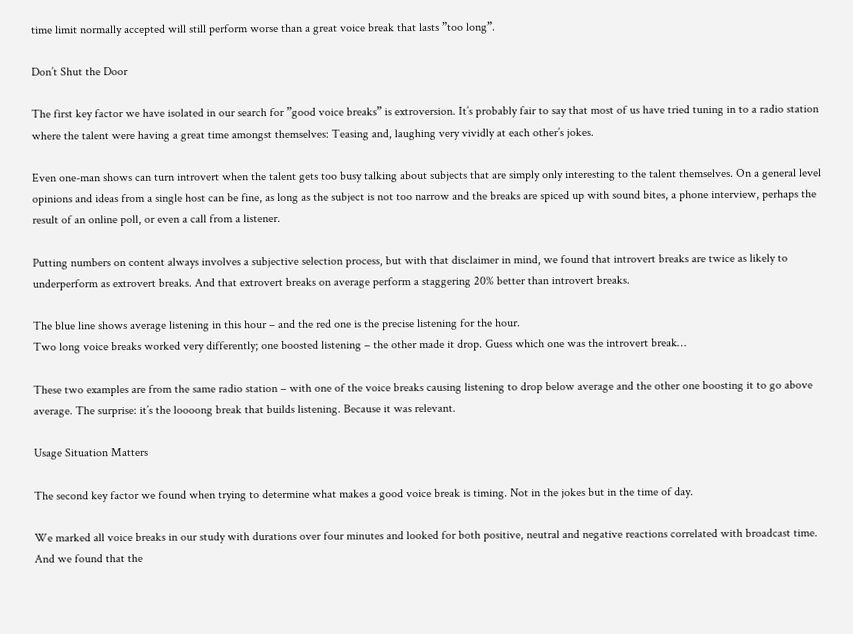time limit normally accepted will still perform worse than a great voice break that lasts ”too long”.

Don’t Shut the Door

The first key factor we have isolated in our search for ”good voice breaks” is extroversion. It’s probably fair to say that most of us have tried tuning in to a radio station where the talent were having a great time amongst themselves: Teasing and, laughing very vividly at each other’s jokes.

Even one-man shows can turn introvert when the talent gets too busy talking about subjects that are simply only interesting to the talent themselves. On a general level opinions and ideas from a single host can be fine, as long as the subject is not too narrow and the breaks are spiced up with sound bites, a phone interview, perhaps the result of an online poll, or even a call from a listener.

Putting numbers on content always involves a subjective selection process, but with that disclaimer in mind, we found that introvert breaks are twice as likely to underperform as extrovert breaks. And that extrovert breaks on average perform a staggering 20% better than introvert breaks.

The blue line shows average listening in this hour – and the red one is the precise listening for the hour.
Two long voice breaks worked very differently; one boosted listening – the other made it drop. Guess which one was the introvert break…

These two examples are from the same radio station – with one of the voice breaks causing listening to drop below average and the other one boosting it to go above average. The surprise: it’s the loooong break that builds listening. Because it was relevant.

Usage Situation Matters

The second key factor we found when trying to determine what makes a good voice break is timing. Not in the jokes but in the time of day.

We marked all voice breaks in our study with durations over four minutes and looked for both positive, neutral and negative reactions correlated with broadcast time. And we found that the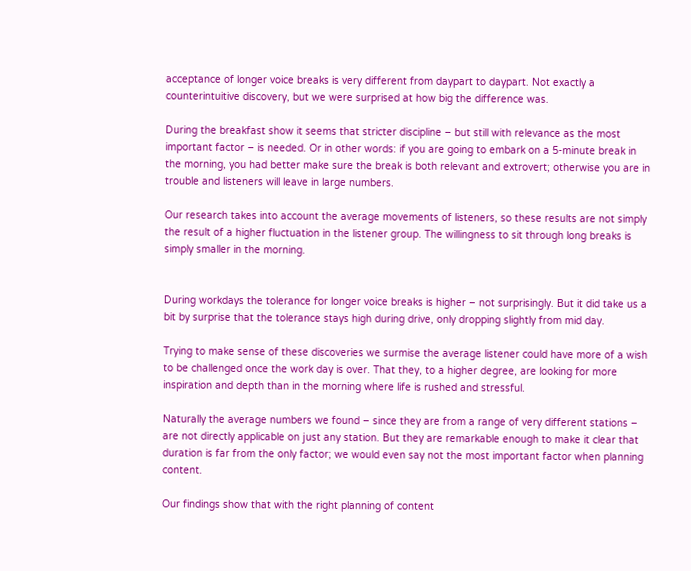acceptance of longer voice breaks is very different from daypart to daypart. Not exactly a counterintuitive discovery, but we were surprised at how big the difference was.

During the breakfast show it seems that stricter discipline – but still with relevance as the most important factor – is needed. Or in other words: if you are going to embark on a 5-minute break in the morning, you had better make sure the break is both relevant and extrovert; otherwise you are in trouble and listeners will leave in large numbers.

Our research takes into account the average movements of listeners, so these results are not simply the result of a higher fluctuation in the listener group. The willingness to sit through long breaks is simply smaller in the morning.


During workdays the tolerance for longer voice breaks is higher – not surprisingly. But it did take us a bit by surprise that the tolerance stays high during drive, only dropping slightly from mid day.

Trying to make sense of these discoveries we surmise the average listener could have more of a wish to be challenged once the work day is over. That they, to a higher degree, are looking for more inspiration and depth than in the morning where life is rushed and stressful.

Naturally the average numbers we found – since they are from a range of very different stations – are not directly applicable on just any station. But they are remarkable enough to make it clear that duration is far from the only factor; we would even say not the most important factor when planning content.

Our findings show that with the right planning of content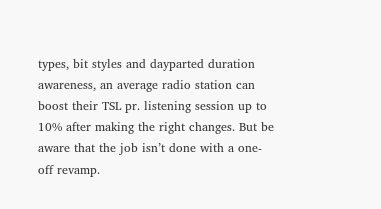types, bit styles and dayparted duration awareness, an average radio station can boost their TSL pr. listening session up to 10% after making the right changes. But be aware that the job isn’t done with a one-off revamp.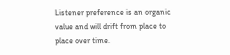Listener preference is an organic value and will drift from place to place over time.